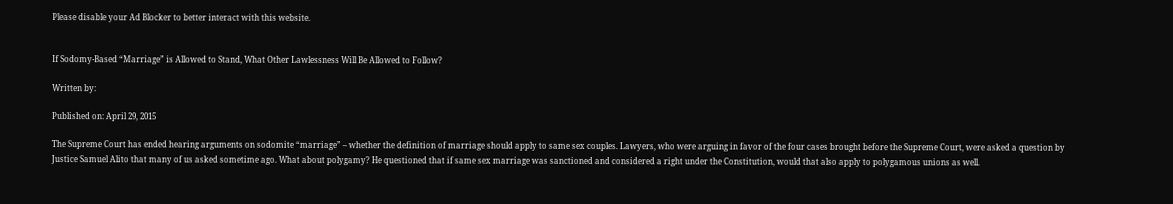Please disable your Ad Blocker to better interact with this website.


If Sodomy-Based “Marriage” is Allowed to Stand, What Other Lawlessness Will Be Allowed to Follow?

Written by:

Published on: April 29, 2015

The Supreme Court has ended hearing arguments on sodomite “marriage” – whether the definition of marriage should apply to same sex couples. Lawyers, who were arguing in favor of the four cases brought before the Supreme Court, were asked a question by Justice Samuel Alito that many of us asked sometime ago. What about polygamy? He questioned that if same sex marriage was sanctioned and considered a right under the Constitution, would that also apply to polygamous unions as well.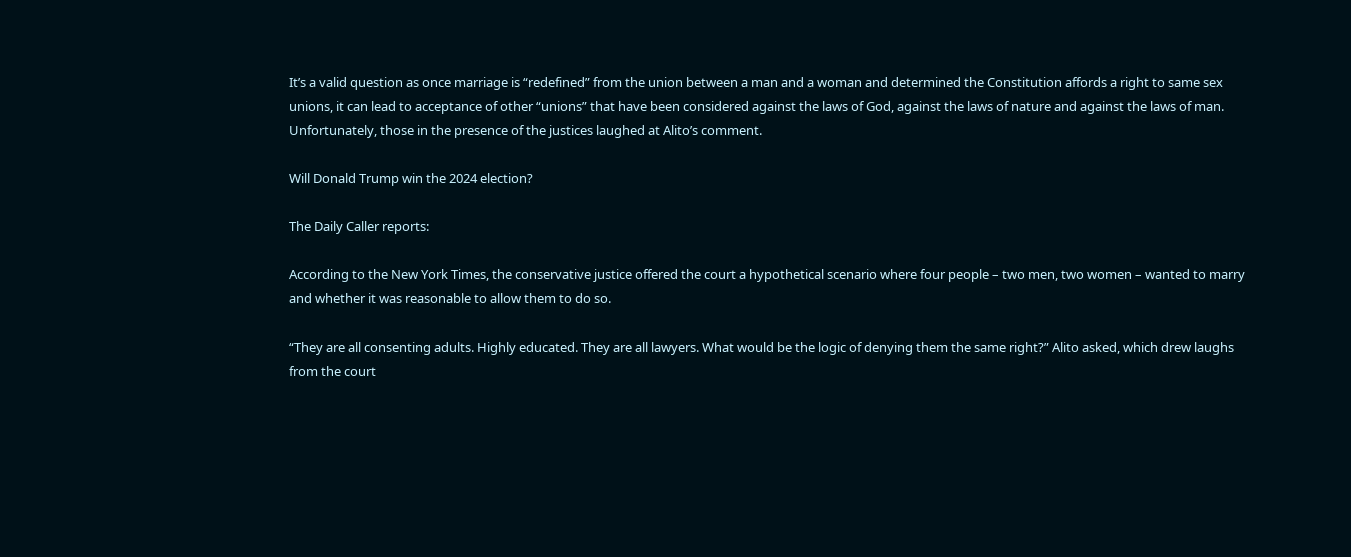It’s a valid question as once marriage is “redefined” from the union between a man and a woman and determined the Constitution affords a right to same sex unions, it can lead to acceptance of other “unions” that have been considered against the laws of God, against the laws of nature and against the laws of man. Unfortunately, those in the presence of the justices laughed at Alito’s comment.

Will Donald Trump win the 2024 election?

The Daily Caller reports:

According to the New York Times, the conservative justice offered the court a hypothetical scenario where four people – two men, two women – wanted to marry and whether it was reasonable to allow them to do so.

“They are all consenting adults. Highly educated. They are all lawyers. What would be the logic of denying them the same right?” Alito asked, which drew laughs from the court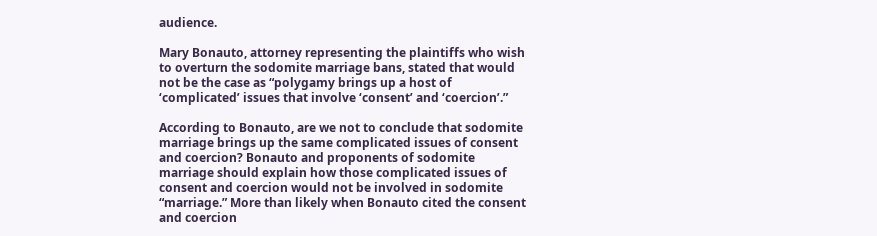audience.

Mary Bonauto, attorney representing the plaintiffs who wish to overturn the sodomite marriage bans, stated that would not be the case as “polygamy brings up a host of ‘complicated’ issues that involve ‘consent’ and ‘coercion’.”

According to Bonauto, are we not to conclude that sodomite marriage brings up the same complicated issues of consent and coercion? Bonauto and proponents of sodomite marriage should explain how those complicated issues of consent and coercion would not be involved in sodomite “marriage.” More than likely when Bonauto cited the consent and coercion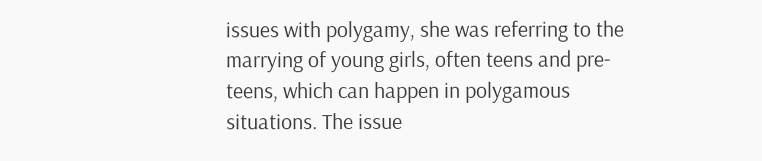issues with polygamy, she was referring to the marrying of young girls, often teens and pre-teens, which can happen in polygamous situations. The issue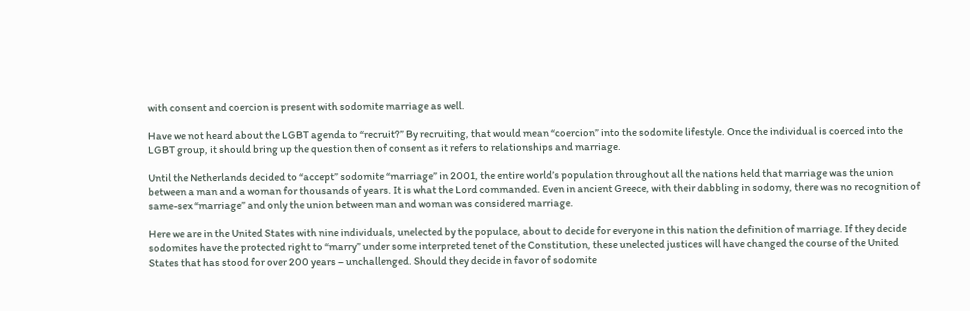with consent and coercion is present with sodomite marriage as well.

Have we not heard about the LGBT agenda to “recruit?” By recruiting, that would mean “coercion” into the sodomite lifestyle. Once the individual is coerced into the LGBT group, it should bring up the question then of consent as it refers to relationships and marriage.

Until the Netherlands decided to “accept” sodomite “marriage” in 2001, the entire world’s population throughout all the nations held that marriage was the union between a man and a woman for thousands of years. It is what the Lord commanded. Even in ancient Greece, with their dabbling in sodomy, there was no recognition of same-sex “marriage” and only the union between man and woman was considered marriage.

Here we are in the United States with nine individuals, unelected by the populace, about to decide for everyone in this nation the definition of marriage. If they decide sodomites have the protected right to “marry” under some interpreted tenet of the Constitution, these unelected justices will have changed the course of the United States that has stood for over 200 years – unchallenged. Should they decide in favor of sodomite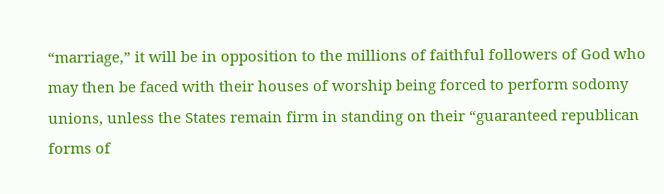“marriage,” it will be in opposition to the millions of faithful followers of God who may then be faced with their houses of worship being forced to perform sodomy unions, unless the States remain firm in standing on their “guaranteed republican forms of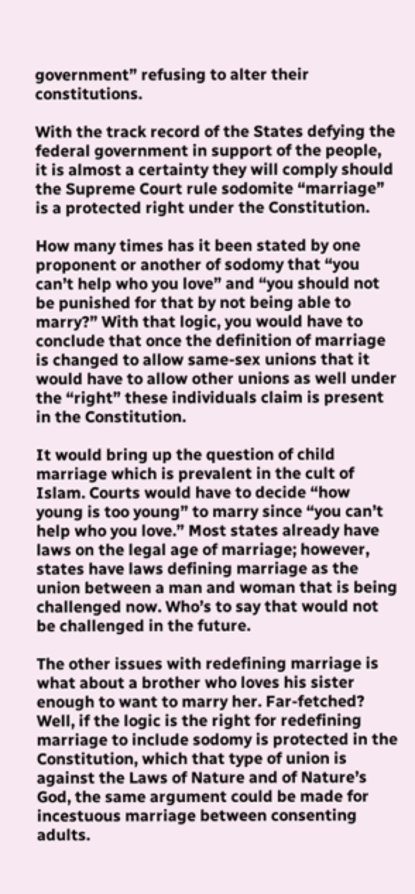government” refusing to alter their constitutions.

With the track record of the States defying the federal government in support of the people, it is almost a certainty they will comply should the Supreme Court rule sodomite “marriage” is a protected right under the Constitution.

How many times has it been stated by one proponent or another of sodomy that “you can’t help who you love” and “you should not be punished for that by not being able to marry?” With that logic, you would have to conclude that once the definition of marriage is changed to allow same-sex unions that it would have to allow other unions as well under the “right” these individuals claim is present in the Constitution.

It would bring up the question of child marriage which is prevalent in the cult of Islam. Courts would have to decide “how young is too young” to marry since “you can’t help who you love.” Most states already have laws on the legal age of marriage; however, states have laws defining marriage as the union between a man and woman that is being challenged now. Who’s to say that would not be challenged in the future.

The other issues with redefining marriage is what about a brother who loves his sister enough to want to marry her. Far-fetched? Well, if the logic is the right for redefining marriage to include sodomy is protected in the Constitution, which that type of union is against the Laws of Nature and of Nature’s God, the same argument could be made for incestuous marriage between consenting adults.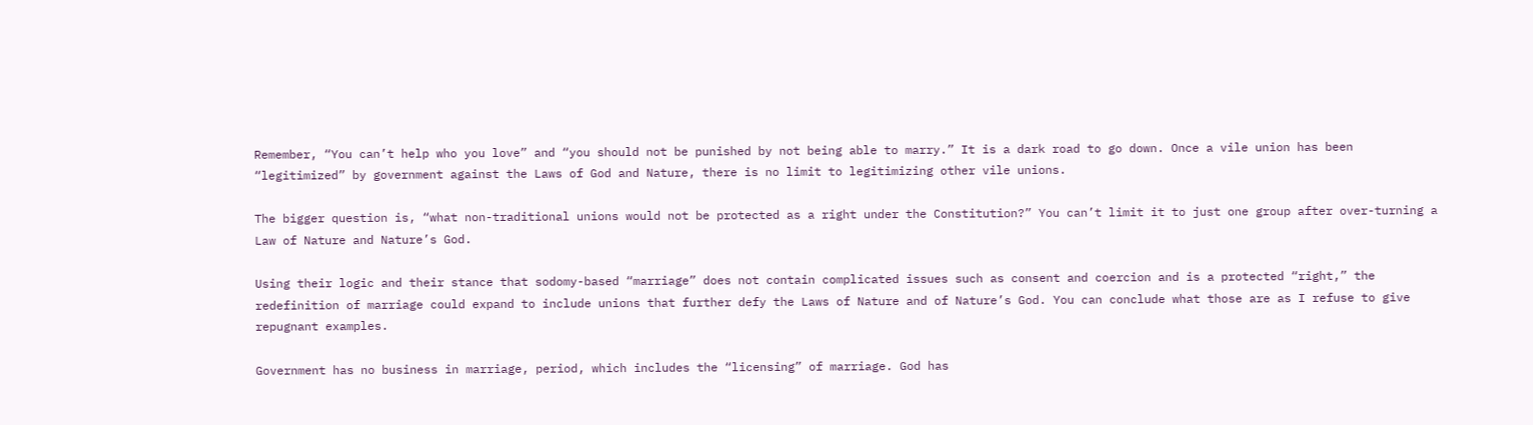Remember, “You can’t help who you love” and “you should not be punished by not being able to marry.” It is a dark road to go down. Once a vile union has been “legitimized” by government against the Laws of God and Nature, there is no limit to legitimizing other vile unions.

The bigger question is, “what non-traditional unions would not be protected as a right under the Constitution?” You can’t limit it to just one group after over-turning a Law of Nature and Nature’s God.

Using their logic and their stance that sodomy-based “marriage” does not contain complicated issues such as consent and coercion and is a protected “right,” the redefinition of marriage could expand to include unions that further defy the Laws of Nature and of Nature’s God. You can conclude what those are as I refuse to give repugnant examples.

Government has no business in marriage, period, which includes the “licensing” of marriage. God has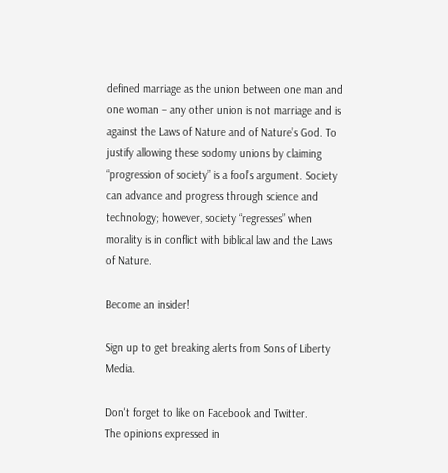defined marriage as the union between one man and one woman – any other union is not marriage and is against the Laws of Nature and of Nature’s God. To justify allowing these sodomy unions by claiming “progression of society” is a fool’s argument. Society can advance and progress through science and technology; however, society “regresses” when morality is in conflict with biblical law and the Laws of Nature.

Become an insider!

Sign up to get breaking alerts from Sons of Liberty Media.

Don't forget to like on Facebook and Twitter.
The opinions expressed in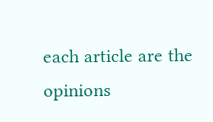each article are the opinions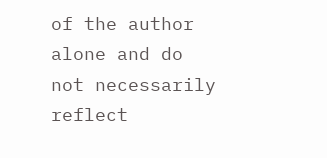of the author alone and do not necessarily reflect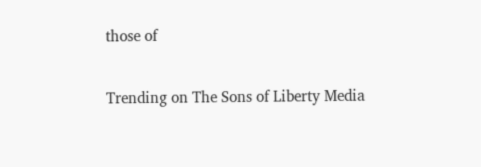those of

Trending on The Sons of Liberty Media